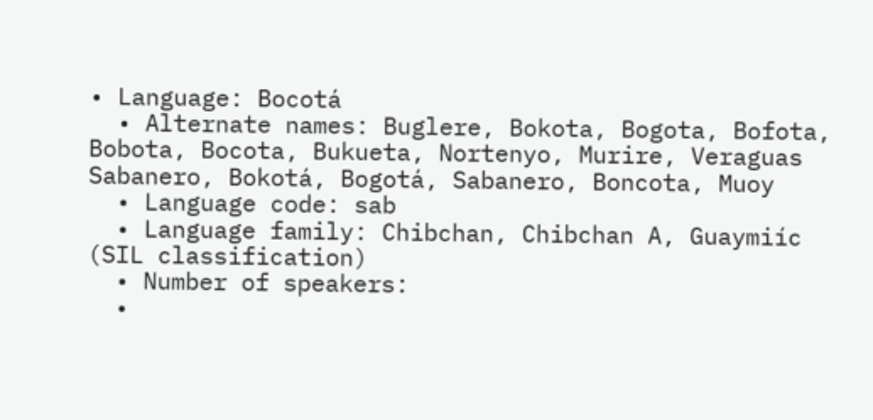• Language: Bocotá
  • Alternate names: Buglere, Bokota, Bogota, Bofota, Bobota, Bocota, Bukueta, Nortenyo, Murire, Veraguas Sabanero, Bokotá, Bogotá, Sabanero, Boncota, Muoy
  • Language code: sab
  • Language family: Chibchan, Chibchan A, Guaymiíc (SIL classification)
  • Number of speakers:
  •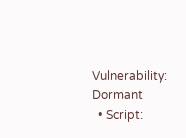Vulnerability: Dormant
  • Script: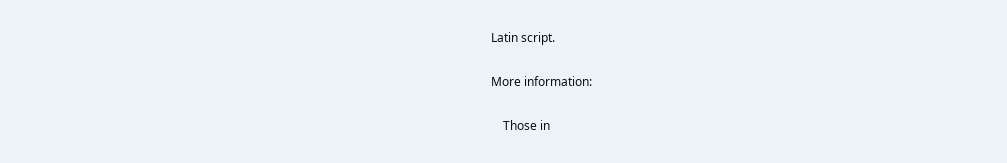Latin script.

More information:

    Those in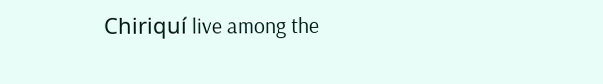Chiriquí live among the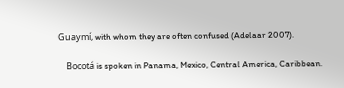Guaymí, with whom they are often confused (Adelaar 2007).

    Bocotá is spoken in Panama, Mexico, Central America, Caribbean.